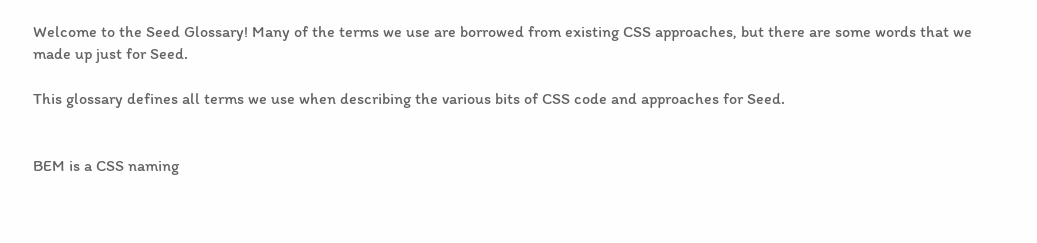Welcome to the Seed Glossary! Many of the terms we use are borrowed from existing CSS approaches, but there are some words that we made up just for Seed.

This glossary defines all terms we use when describing the various bits of CSS code and approaches for Seed.


BEM is a CSS naming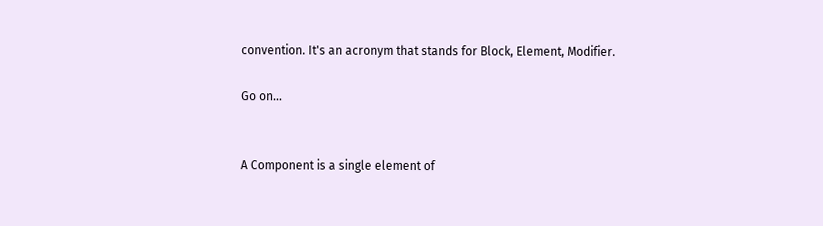convention. It's an acronym that stands for Block, Element, Modifier.

Go on…


A Component is a single element of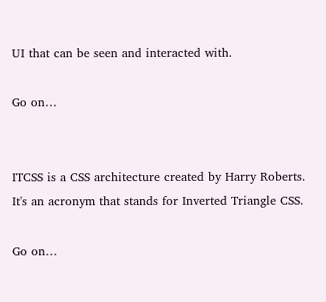UI that can be seen and interacted with.

Go on…


ITCSS is a CSS architecture created by Harry Roberts. It's an acronym that stands for Inverted Triangle CSS.

Go on…